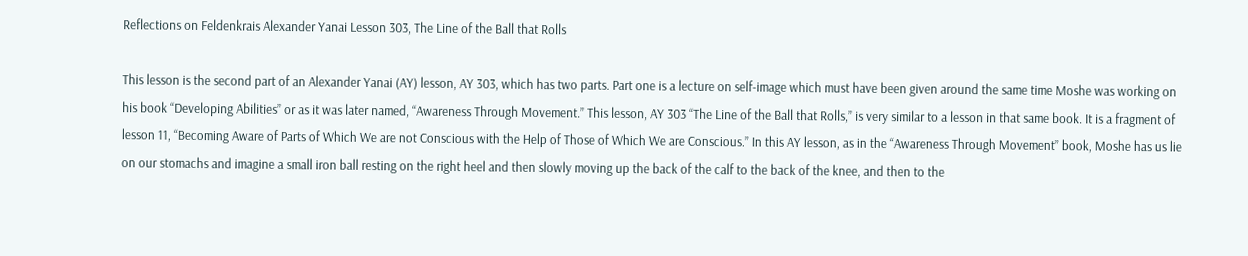Reflections on Feldenkrais Alexander Yanai Lesson 303, The Line of the Ball that Rolls

This lesson is the second part of an Alexander Yanai (AY) lesson, AY 303, which has two parts. Part one is a lecture on self-image which must have been given around the same time Moshe was working on his book “Developing Abilities” or as it was later named, “Awareness Through Movement.” This lesson, AY 303 “The Line of the Ball that Rolls,” is very similar to a lesson in that same book. It is a fragment of lesson 11, “Becoming Aware of Parts of Which We are not Conscious with the Help of Those of Which We are Conscious.” In this AY lesson, as in the “Awareness Through Movement” book, Moshe has us lie on our stomachs and imagine a small iron ball resting on the right heel and then slowly moving up the back of the calf to the back of the knee, and then to the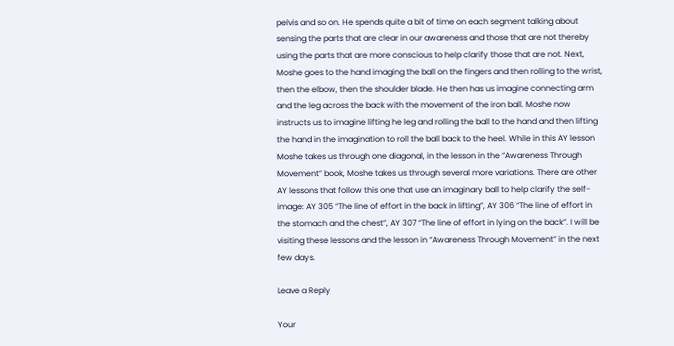pelvis and so on. He spends quite a bit of time on each segment talking about sensing the parts that are clear in our awareness and those that are not thereby using the parts that are more conscious to help clarify those that are not. Next, Moshe goes to the hand imaging the ball on the fingers and then rolling to the wrist, then the elbow, then the shoulder blade. He then has us imagine connecting arm and the leg across the back with the movement of the iron ball. Moshe now instructs us to imagine lifting he leg and rolling the ball to the hand and then lifting the hand in the imagination to roll the ball back to the heel. While in this AY lesson Moshe takes us through one diagonal, in the lesson in the “Awareness Through Movement” book, Moshe takes us through several more variations. There are other AY lessons that follow this one that use an imaginary ball to help clarify the self-image: AY 305 “The line of effort in the back in lifting”, AY 306 “The line of effort in the stomach and the chest”, AY 307 “The line of effort in lying on the back”. I will be visiting these lessons and the lesson in “Awareness Through Movement” in the next few days.

Leave a Reply

Your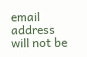email address will not be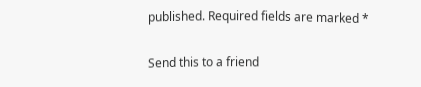published. Required fields are marked *

Send this to a friend